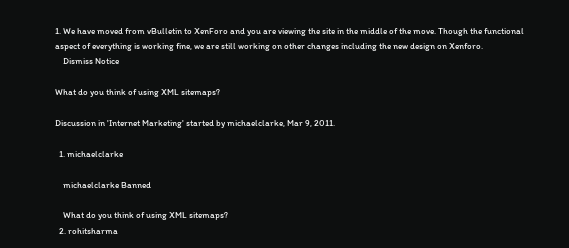1. We have moved from vBulletin to XenForo and you are viewing the site in the middle of the move. Though the functional aspect of everything is working fine, we are still working on other changes including the new design on Xenforo.
    Dismiss Notice

What do you think of using XML sitemaps?

Discussion in 'Internet Marketing' started by michaelclarke, Mar 9, 2011.

  1. michaelclarke

    michaelclarke Banned

    What do you think of using XML sitemaps?
  2. rohitsharma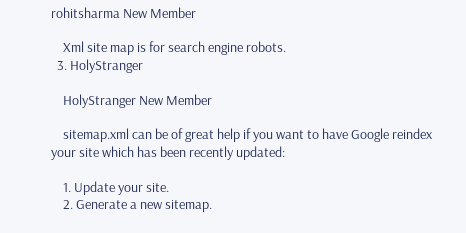rohitsharma New Member

    Xml site map is for search engine robots.
  3. HolyStranger

    HolyStranger New Member

    sitemap.xml can be of great help if you want to have Google reindex your site which has been recently updated:

    1. Update your site.
    2. Generate a new sitemap.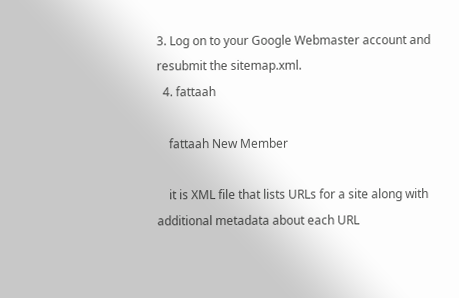3. Log on to your Google Webmaster account and resubmit the sitemap.xml.
  4. fattaah

    fattaah New Member

    it is XML file that lists URLs for a site along with additional metadata about each URL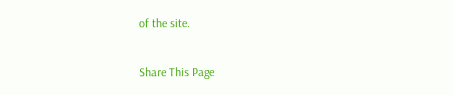of the site.

Share This Page